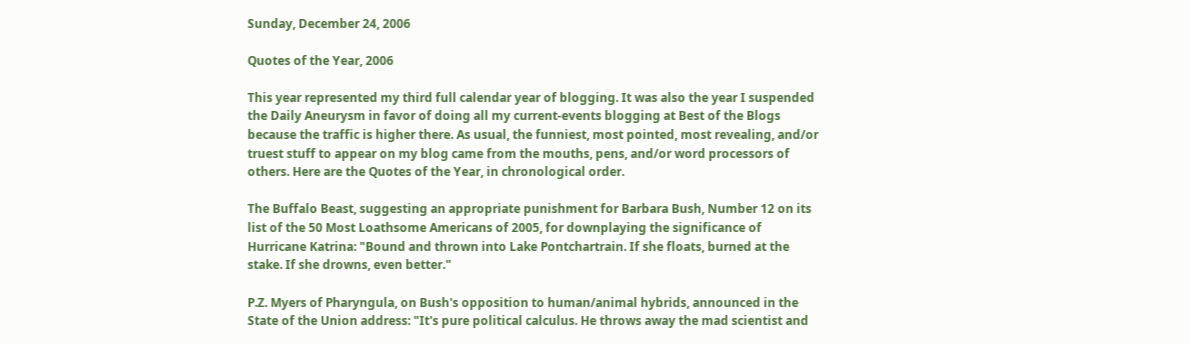Sunday, December 24, 2006

Quotes of the Year, 2006

This year represented my third full calendar year of blogging. It was also the year I suspended the Daily Aneurysm in favor of doing all my current-events blogging at Best of the Blogs because the traffic is higher there. As usual, the funniest, most pointed, most revealing, and/or truest stuff to appear on my blog came from the mouths, pens, and/or word processors of others. Here are the Quotes of the Year, in chronological order.

The Buffalo Beast, suggesting an appropriate punishment for Barbara Bush, Number 12 on its list of the 50 Most Loathsome Americans of 2005, for downplaying the significance of Hurricane Katrina: "Bound and thrown into Lake Pontchartrain. If she floats, burned at the stake. If she drowns, even better."

P.Z. Myers of Pharyngula, on Bush's opposition to human/animal hybrids, announced in the State of the Union address: "It's pure political calculus. He throws away the mad scientist and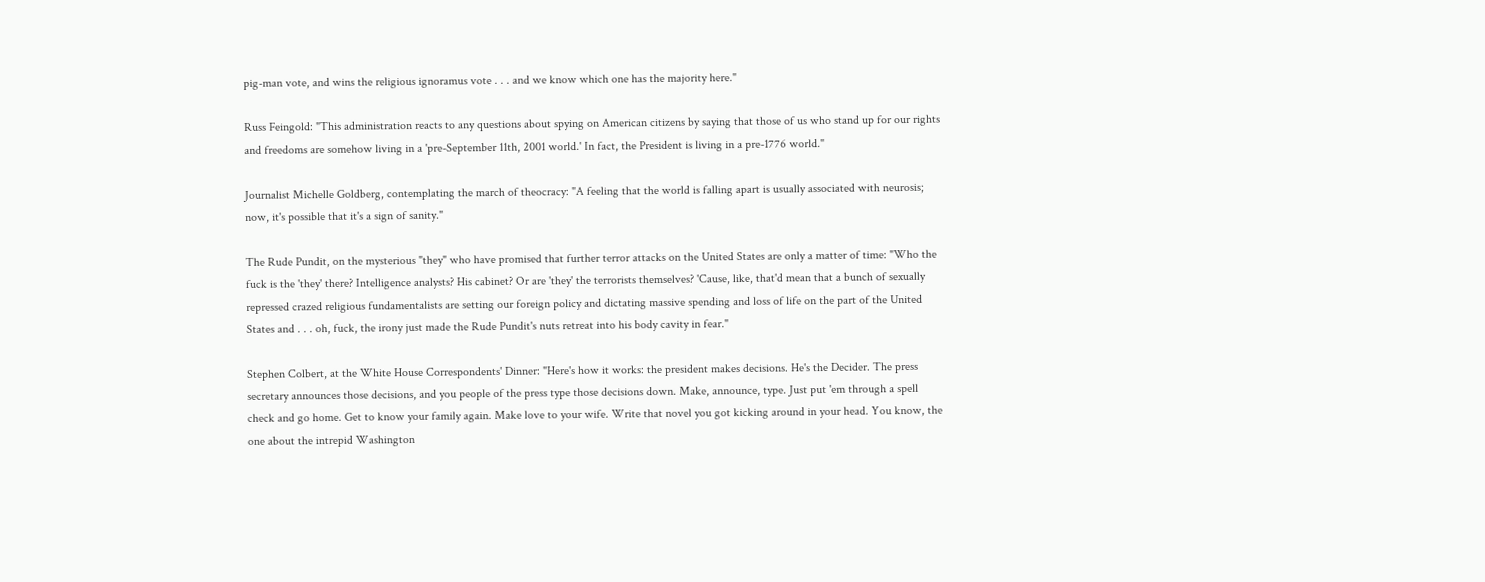pig-man vote, and wins the religious ignoramus vote . . . and we know which one has the majority here."

Russ Feingold: "This administration reacts to any questions about spying on American citizens by saying that those of us who stand up for our rights and freedoms are somehow living in a 'pre-September 11th, 2001 world.' In fact, the President is living in a pre-1776 world."

Journalist Michelle Goldberg, contemplating the march of theocracy: "A feeling that the world is falling apart is usually associated with neurosis; now, it's possible that it's a sign of sanity."

The Rude Pundit, on the mysterious "they" who have promised that further terror attacks on the United States are only a matter of time: "Who the fuck is the 'they' there? Intelligence analysts? His cabinet? Or are 'they' the terrorists themselves? 'Cause, like, that'd mean that a bunch of sexually repressed crazed religious fundamentalists are setting our foreign policy and dictating massive spending and loss of life on the part of the United States and . . . oh, fuck, the irony just made the Rude Pundit's nuts retreat into his body cavity in fear."

Stephen Colbert, at the White House Correspondents' Dinner: "Here's how it works: the president makes decisions. He's the Decider. The press secretary announces those decisions, and you people of the press type those decisions down. Make, announce, type. Just put 'em through a spell check and go home. Get to know your family again. Make love to your wife. Write that novel you got kicking around in your head. You know, the one about the intrepid Washington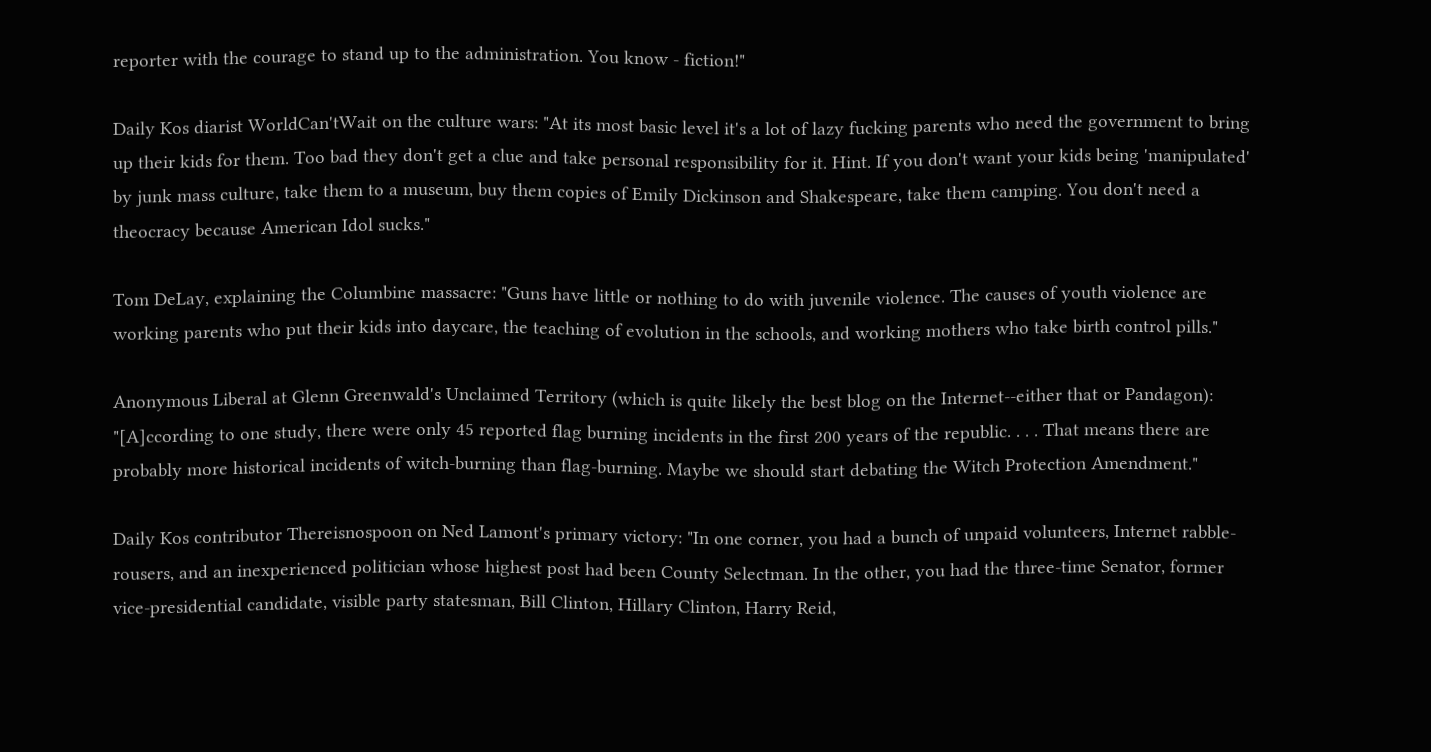reporter with the courage to stand up to the administration. You know - fiction!"

Daily Kos diarist WorldCan'tWait on the culture wars: "At its most basic level it's a lot of lazy fucking parents who need the government to bring up their kids for them. Too bad they don't get a clue and take personal responsibility for it. Hint. If you don't want your kids being 'manipulated' by junk mass culture, take them to a museum, buy them copies of Emily Dickinson and Shakespeare, take them camping. You don't need a theocracy because American Idol sucks."

Tom DeLay, explaining the Columbine massacre: "Guns have little or nothing to do with juvenile violence. The causes of youth violence are working parents who put their kids into daycare, the teaching of evolution in the schools, and working mothers who take birth control pills."

Anonymous Liberal at Glenn Greenwald's Unclaimed Territory (which is quite likely the best blog on the Internet--either that or Pandagon): "[A]ccording to one study, there were only 45 reported flag burning incidents in the first 200 years of the republic. . . . That means there are probably more historical incidents of witch-burning than flag-burning. Maybe we should start debating the Witch Protection Amendment."

Daily Kos contributor Thereisnospoon on Ned Lamont's primary victory: "In one corner, you had a bunch of unpaid volunteers, Internet rabble-rousers, and an inexperienced politician whose highest post had been County Selectman. In the other, you had the three-time Senator, former vice-presidential candidate, visible party statesman, Bill Clinton, Hillary Clinton, Harry Reid,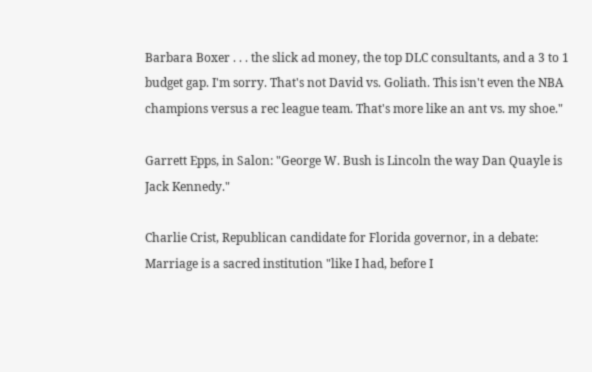Barbara Boxer . . . the slick ad money, the top DLC consultants, and a 3 to 1 budget gap. I'm sorry. That's not David vs. Goliath. This isn't even the NBA champions versus a rec league team. That's more like an ant vs. my shoe."

Garrett Epps, in Salon: "George W. Bush is Lincoln the way Dan Quayle is Jack Kennedy."

Charlie Crist, Republican candidate for Florida governor, in a debate: Marriage is a sacred institution "like I had, before I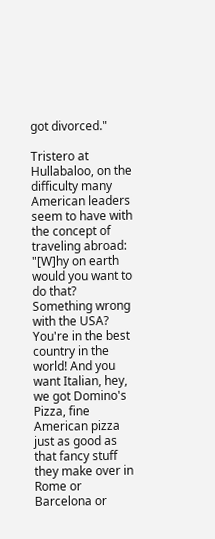got divorced."

Tristero at Hullabaloo, on the difficulty many American leaders seem to have with the concept of traveling abroad: "[W]hy on earth would you want to do that? Something wrong with the USA? You're in the best country in the world! And you want Italian, hey, we got Domino's Pizza, fine American pizza just as good as that fancy stuff they make over in Rome or Barcelona or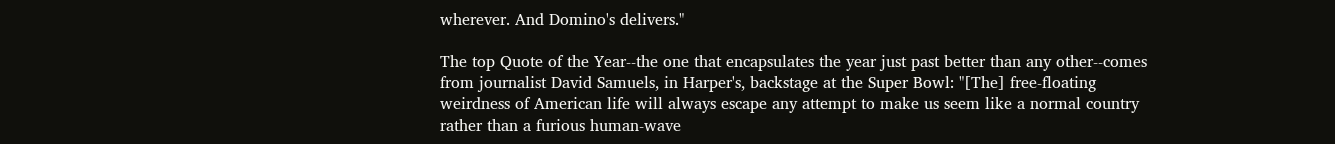wherever. And Domino's delivers."

The top Quote of the Year--the one that encapsulates the year just past better than any other--comes from journalist David Samuels, in Harper's, backstage at the Super Bowl: "[The] free-floating weirdness of American life will always escape any attempt to make us seem like a normal country rather than a furious human-wave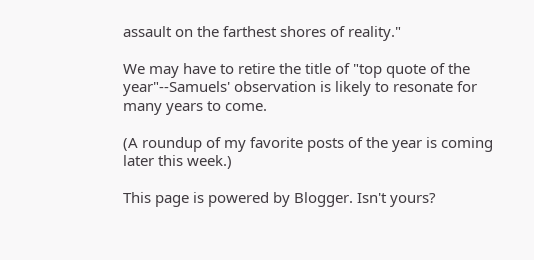assault on the farthest shores of reality."

We may have to retire the title of "top quote of the year"--Samuels' observation is likely to resonate for many years to come.

(A roundup of my favorite posts of the year is coming later this week.)

This page is powered by Blogger. Isn't yours?